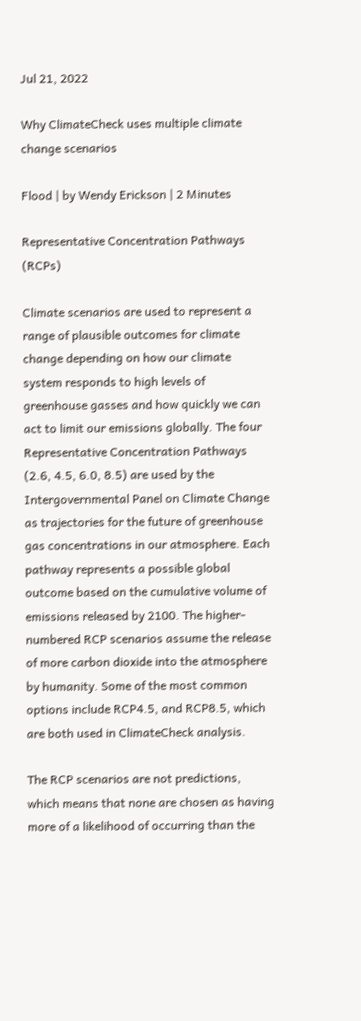Jul 21, 2022

Why ClimateCheck uses multiple climate change scenarios

Flood | by Wendy Erickson | 2 Minutes

Representative Concentration Pathways (RCPs)

Climate scenarios are used to represent a range of plausible outcomes for climate change depending on how our climate system responds to high levels of greenhouse gasses and how quickly we can act to limit our emissions globally. The four Representative Concentration Pathways (2.6, 4.5, 6.0, 8.5) are used by the Intergovernmental Panel on Climate Change as trajectories for the future of greenhouse gas concentrations in our atmosphere. Each pathway represents a possible global outcome based on the cumulative volume of emissions released by 2100. The higher-numbered RCP scenarios assume the release of more carbon dioxide into the atmosphere by humanity. Some of the most common options include RCP4.5, and RCP8.5, which are both used in ClimateCheck analysis.

The RCP scenarios are not predictions, which means that none are chosen as having more of a likelihood of occurring than the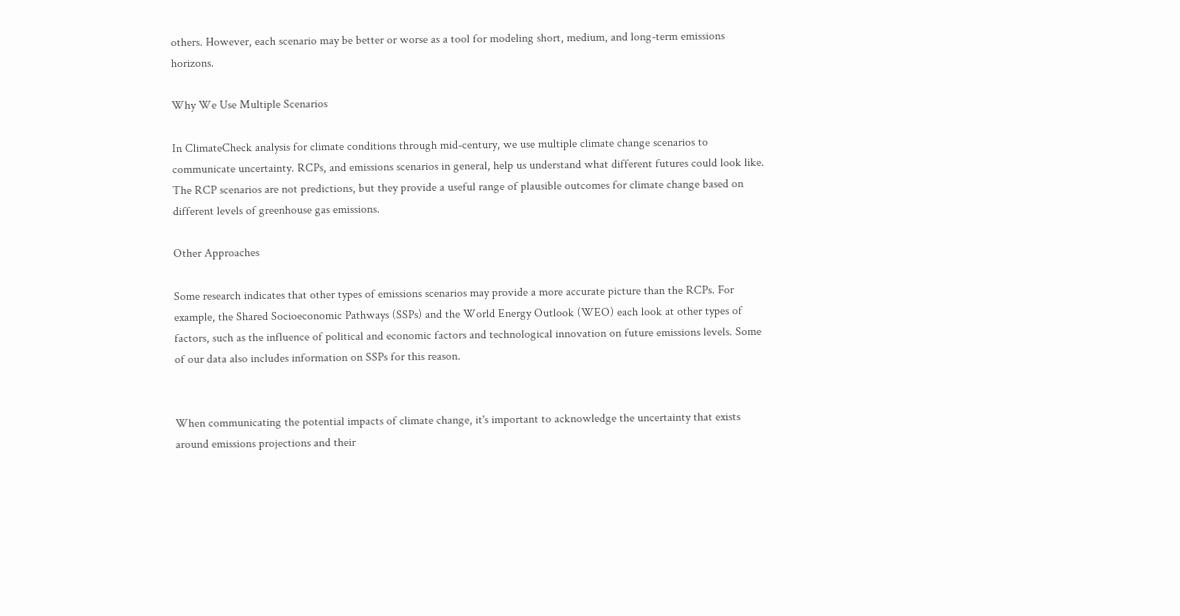others. However, each scenario may be better or worse as a tool for modeling short, medium, and long-term emissions horizons.

Why We Use Multiple Scenarios

In ClimateCheck analysis for climate conditions through mid-century, we use multiple climate change scenarios to communicate uncertainty. RCPs, and emissions scenarios in general, help us understand what different futures could look like. The RCP scenarios are not predictions, but they provide a useful range of plausible outcomes for climate change based on different levels of greenhouse gas emissions.

Other Approaches

Some research indicates that other types of emissions scenarios may provide a more accurate picture than the RCPs. For example, the Shared Socioeconomic Pathways (SSPs) and the World Energy Outlook (WEO) each look at other types of factors, such as the influence of political and economic factors and technological innovation on future emissions levels. Some of our data also includes information on SSPs for this reason.


When communicating the potential impacts of climate change, it's important to acknowledge the uncertainty that exists around emissions projections and their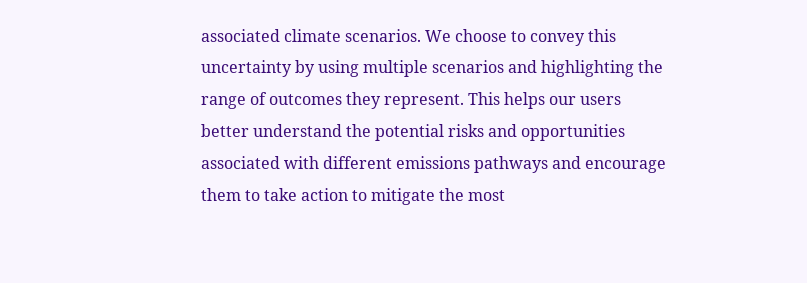associated climate scenarios. We choose to convey this uncertainty by using multiple scenarios and highlighting the range of outcomes they represent. This helps our users better understand the potential risks and opportunities associated with different emissions pathways and encourage them to take action to mitigate the most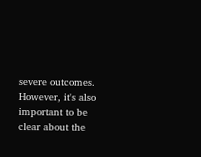severe outcomes. However, it's also important to be clear about the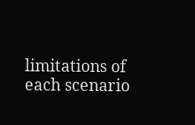limitations of each scenario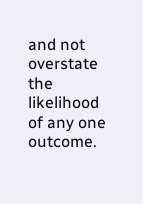and not overstate the likelihood of any one outcome.